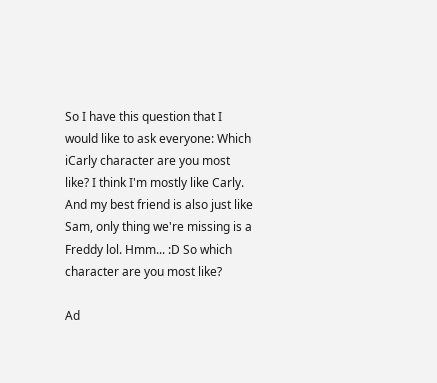So I have this question that I would like to ask everyone: Which iCarly character are you most like? I think I'm mostly like Carly. And my best friend is also just like Sam, only thing we're missing is a Freddy lol. Hmm... :D So which character are you most like?

Ad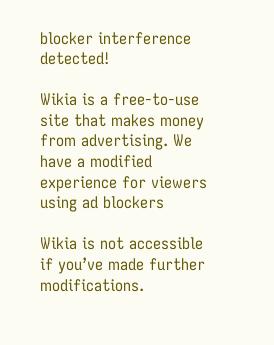blocker interference detected!

Wikia is a free-to-use site that makes money from advertising. We have a modified experience for viewers using ad blockers

Wikia is not accessible if you’ve made further modifications.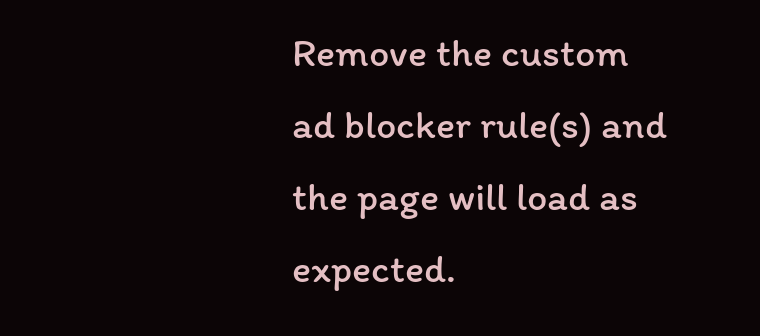Remove the custom ad blocker rule(s) and the page will load as expected.